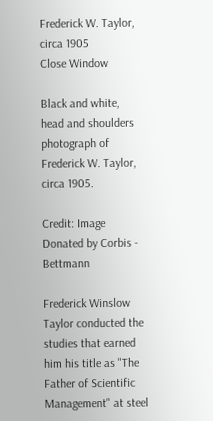Frederick W. Taylor, circa 1905
Close Window

Black and white, head and shoulders photograph of Frederick W. Taylor, circa 1905.

Credit: Image Donated by Corbis - Bettmann

Frederick Winslow Taylor conducted the studies that earned him his title as "The Father of Scientific Management" at steel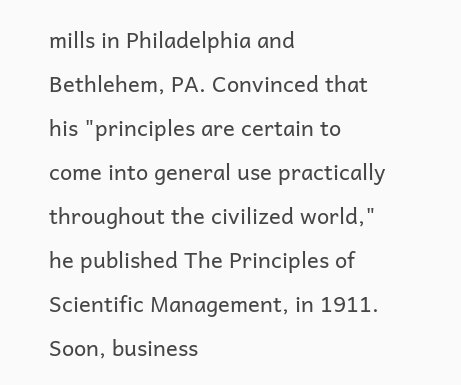mills in Philadelphia and Bethlehem, PA. Convinced that his "principles are certain to come into general use practically throughout the civilized world," he published The Principles of Scientific Management, in 1911. Soon, business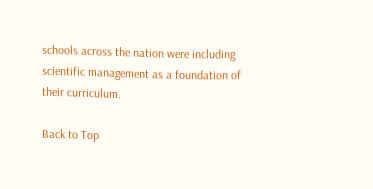schools across the nation were including scientific management as a foundation of their curriculum.

Back to Top